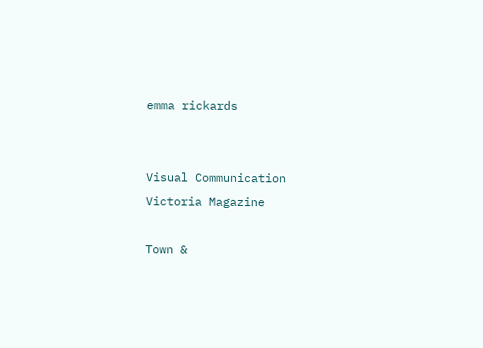emma rickards


Visual Communication Victoria Magazine

Town &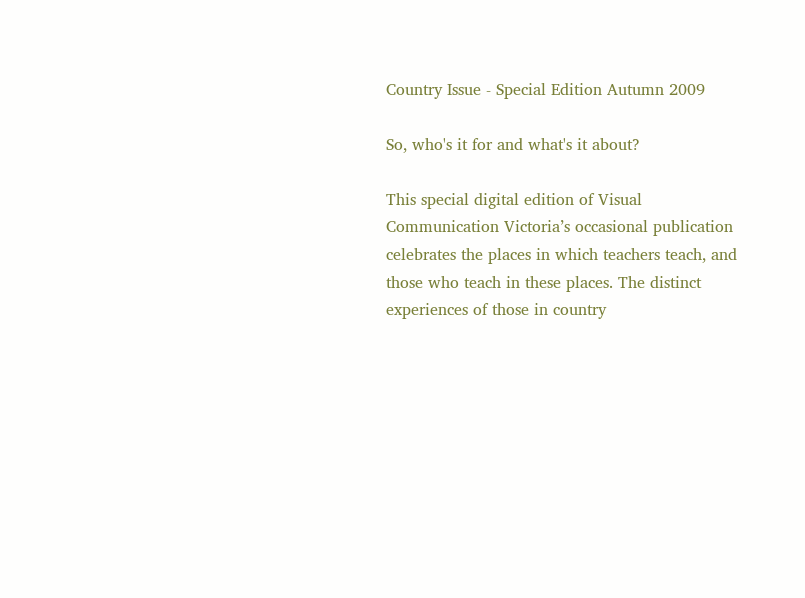Country Issue - Special Edition Autumn 2009

So, who's it for and what's it about?

This special digital edition of Visual Communication Victoria’s occasional publication celebrates the places in which teachers teach, and those who teach in these places. The distinct experiences of those in country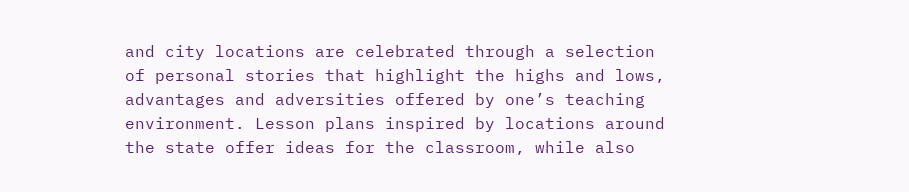and city locations are celebrated through a selection of personal stories that highlight the highs and lows, advantages and adversities offered by one’s teaching environment. Lesson plans inspired by locations around the state offer ideas for the classroom, while also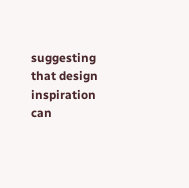suggesting that design inspiration can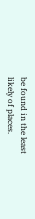be found in the least likely of places.